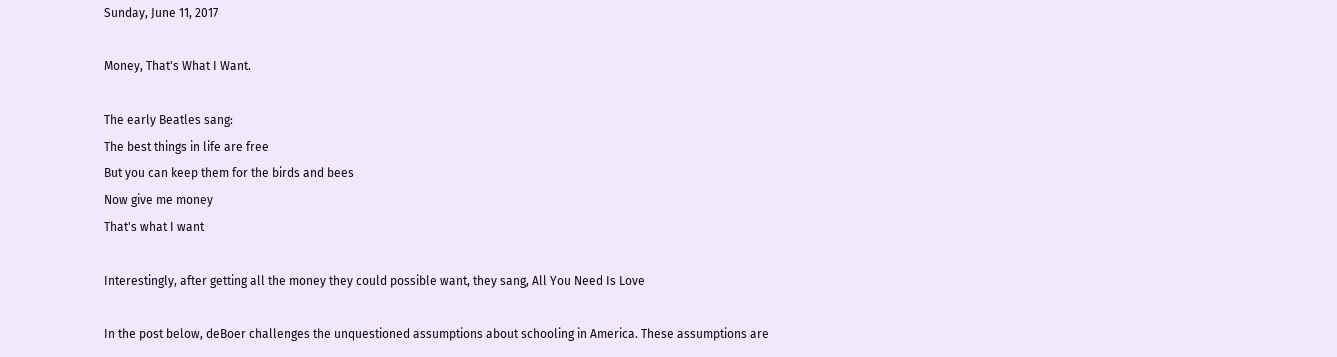Sunday, June 11, 2017

Money, That's What I Want.

The early Beatles sang:
The best things in life are free
But you can keep them for the birds and bees
Now give me money
That's what I want

Interestingly, after getting all the money they could possible want, they sang, All You Need Is Love

In the post below, deBoer challenges the unquestioned assumptions about schooling in America. These assumptions are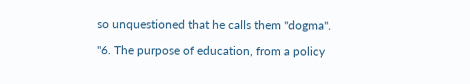so unquestioned that he calls them "dogma".

"6. The purpose of education, from a policy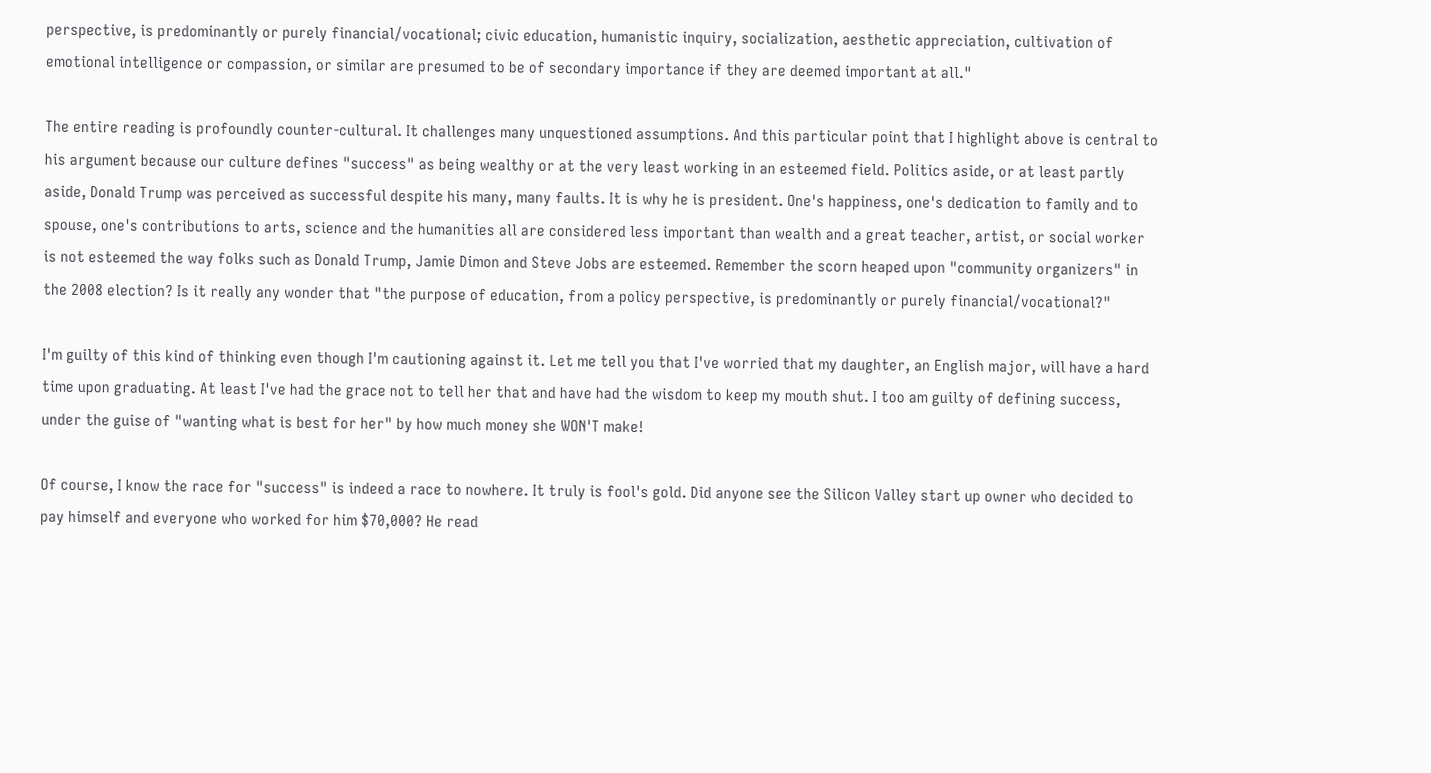perspective, is predominantly or purely financial/vocational; civic education, humanistic inquiry, socialization, aesthetic appreciation, cultivation of emotional intelligence or compassion, or similar are presumed to be of secondary importance if they are deemed important at all."

The entire reading is profoundly counter-cultural. It challenges many unquestioned assumptions. And this particular point that I highlight above is central to his argument because our culture defines "success" as being wealthy or at the very least working in an esteemed field. Politics aside, or at least partly aside, Donald Trump was perceived as successful despite his many, many faults. It is why he is president. One's happiness, one's dedication to family and to spouse, one's contributions to arts, science and the humanities all are considered less important than wealth and a great teacher, artist, or social worker is not esteemed the way folks such as Donald Trump, Jamie Dimon and Steve Jobs are esteemed. Remember the scorn heaped upon "community organizers" in the 2008 election? Is it really any wonder that "the purpose of education, from a policy perspective, is predominantly or purely financial/vocational?"

I'm guilty of this kind of thinking even though I'm cautioning against it. Let me tell you that I've worried that my daughter, an English major, will have a hard time upon graduating. At least I've had the grace not to tell her that and have had the wisdom to keep my mouth shut. I too am guilty of defining success, under the guise of "wanting what is best for her" by how much money she WON'T make!

Of course, I know the race for "success" is indeed a race to nowhere. It truly is fool's gold. Did anyone see the Silicon Valley start up owner who decided to pay himself and everyone who worked for him $70,000? He read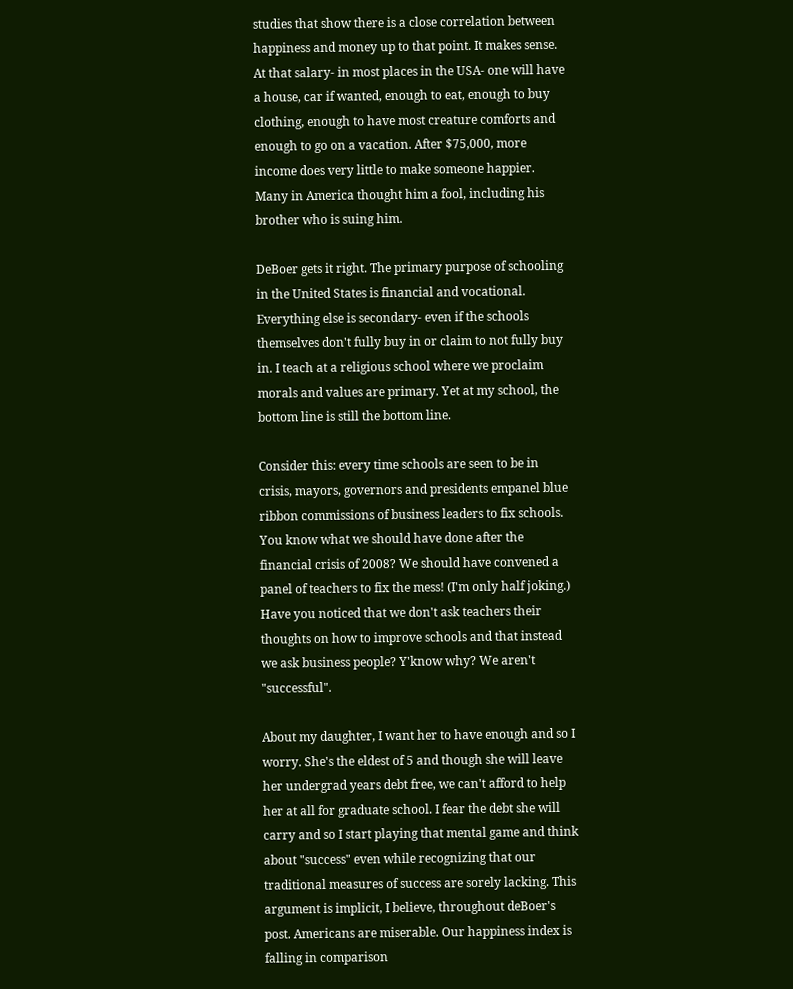studies that show there is a close correlation between happiness and money up to that point. It makes sense. At that salary- in most places in the USA- one will have a house, car if wanted, enough to eat, enough to buy clothing, enough to have most creature comforts and enough to go on a vacation. After $75,000, more income does very little to make someone happier. Many in America thought him a fool, including his brother who is suing him.

DeBoer gets it right. The primary purpose of schooling in the United States is financial and vocational. Everything else is secondary- even if the schools themselves don't fully buy in or claim to not fully buy in. I teach at a religious school where we proclaim morals and values are primary. Yet at my school, the bottom line is still the bottom line.

Consider this: every time schools are seen to be in crisis, mayors, governors and presidents empanel blue ribbon commissions of business leaders to fix schools. You know what we should have done after the financial crisis of 2008? We should have convened a panel of teachers to fix the mess! (I'm only half joking.) Have you noticed that we don't ask teachers their thoughts on how to improve schools and that instead we ask business people? Y'know why? We aren't "successful".

About my daughter, I want her to have enough and so I worry. She's the eldest of 5 and though she will leave her undergrad years debt free, we can't afford to help her at all for graduate school. I fear the debt she will carry and so I start playing that mental game and think about "success" even while recognizing that our traditional measures of success are sorely lacking. This argument is implicit, I believe, throughout deBoer's post. Americans are miserable. Our happiness index is falling in comparison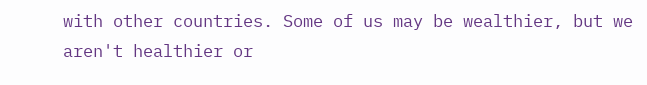with other countries. Some of us may be wealthier, but we aren't healthier or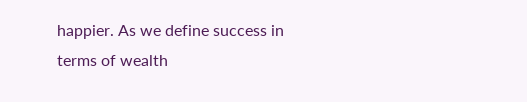happier. As we define success in terms of wealth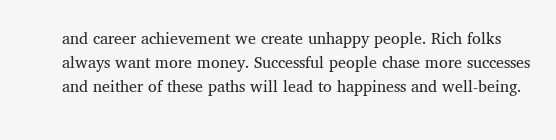and career achievement we create unhappy people. Rich folks always want more money. Successful people chase more successes and neither of these paths will lead to happiness and well-being.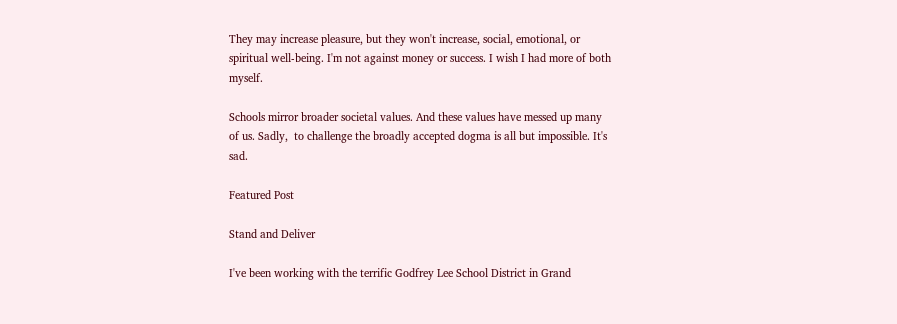They may increase pleasure, but they won't increase, social, emotional, or spiritual well-being. I'm not against money or success. I wish I had more of both myself.

Schools mirror broader societal values. And these values have messed up many of us. Sadly,  to challenge the broadly accepted dogma is all but impossible. It's sad.

Featured Post

Stand and Deliver

I've been working with the terrific Godfrey Lee School District in Grand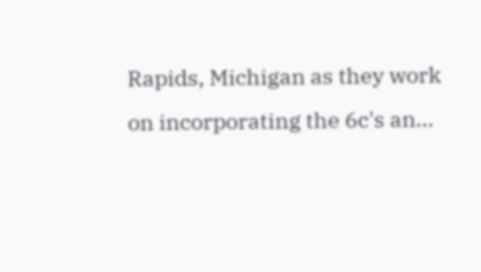Rapids, Michigan as they work on incorporating the 6c's an...